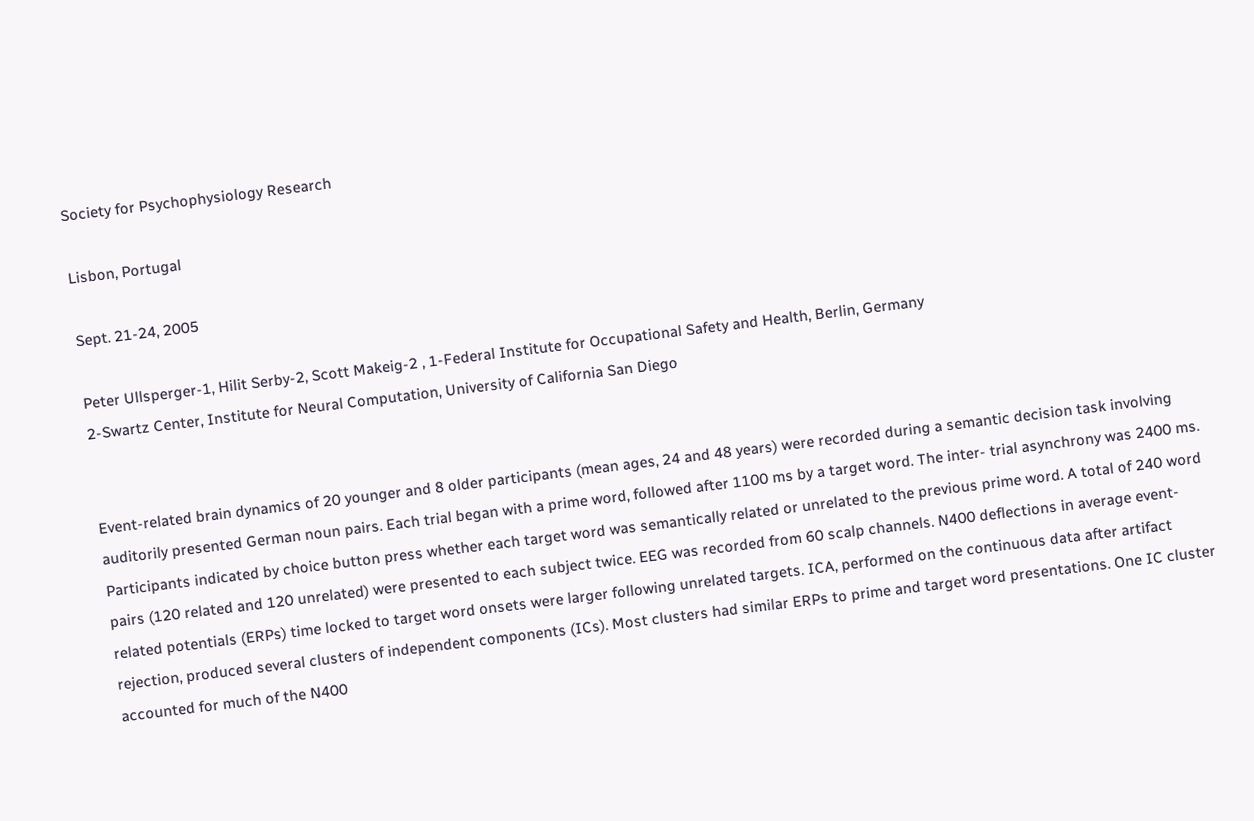Society for Psychophysiology Research

Lisbon, Portugal

Sept. 21-24, 2005

Peter Ullsperger-1, Hilit Serby-2, Scott Makeig-2 , 1-Federal Institute for Occupational Safety and Health, Berlin, Germany
2-Swartz Center, Institute for Neural Computation, University of California San Diego


Event-related brain dynamics of 20 younger and 8 older participants (mean ages, 24 and 48 years) were recorded during a semantic decision task involving auditorily presented German noun pairs. Each trial began with a prime word, followed after 1100 ms by a target word. The inter- trial asynchrony was 2400 ms. Participants indicated by choice button press whether each target word was semantically related or unrelated to the previous prime word. A total of 240 word pairs (120 related and 120 unrelated) were presented to each subject twice. EEG was recorded from 60 scalp channels. N400 deflections in average event-related potentials (ERPs) time locked to target word onsets were larger following unrelated targets. ICA, performed on the continuous data after artifact rejection, produced several clusters of independent components (ICs). Most clusters had similar ERPs to prime and target word presentations. One IC cluster accounted for much of the N400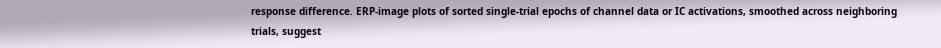response difference. ERP-image plots of sorted single-trial epochs of channel data or IC activations, smoothed across neighboring trials, suggest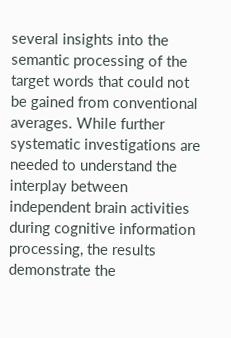several insights into the semantic processing of the target words that could not be gained from conventional averages. While further systematic investigations are needed to understand the interplay between independent brain activities during cognitive information processing, the results demonstrate the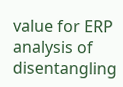value for ERP analysis of disentangling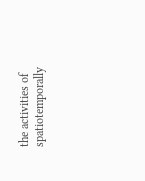the activities of spatiotemporally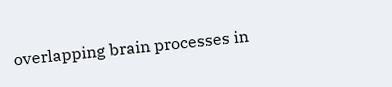overlapping brain processes in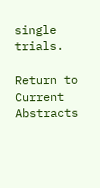single trials.

Return to Current Abstracts